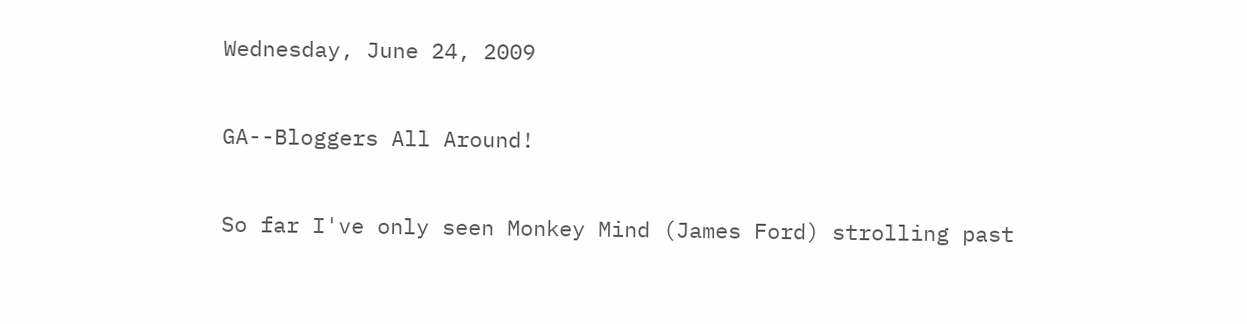Wednesday, June 24, 2009

GA--Bloggers All Around!

So far I've only seen Monkey Mind (James Ford) strolling past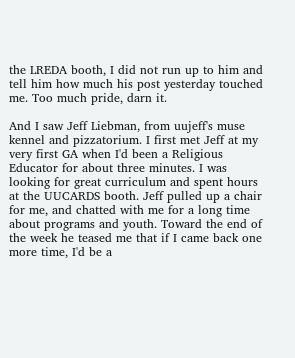the LREDA booth, I did not run up to him and tell him how much his post yesterday touched me. Too much pride, darn it.

And I saw Jeff Liebman, from uujeff's muse kennel and pizzatorium. I first met Jeff at my very first GA when I'd been a Religious Educator for about three minutes. I was looking for great curriculum and spent hours at the UUCARDS booth. Jeff pulled up a chair for me, and chatted with me for a long time about programs and youth. Toward the end of the week he teased me that if I came back one more time, I'd be a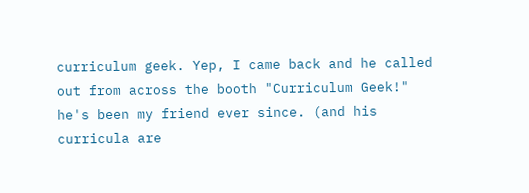curriculum geek. Yep, I came back and he called out from across the booth "Curriculum Geek!" he's been my friend ever since. (and his curricula are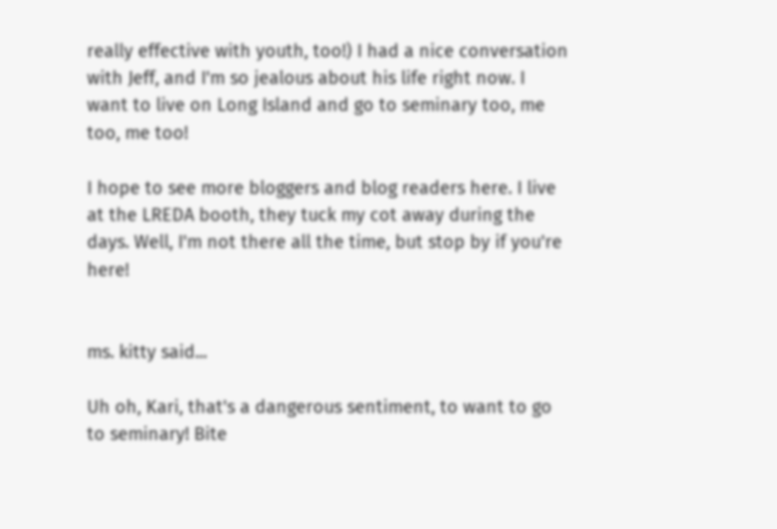really effective with youth, too!) I had a nice conversation with Jeff, and I'm so jealous about his life right now. I want to live on Long Island and go to seminary too, me too, me too!

I hope to see more bloggers and blog readers here. I live at the LREDA booth, they tuck my cot away during the days. Well, I'm not there all the time, but stop by if you're here!


ms. kitty said...

Uh oh, Kari, that's a dangerous sentiment, to want to go to seminary! Bite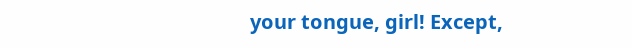your tongue, girl! Except,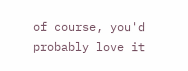of course, you'd probably love it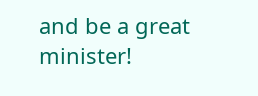and be a great minister!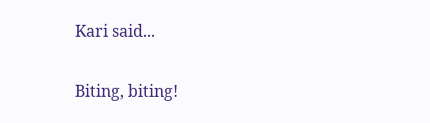Kari said...

Biting, biting!